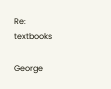Re: textbooks

George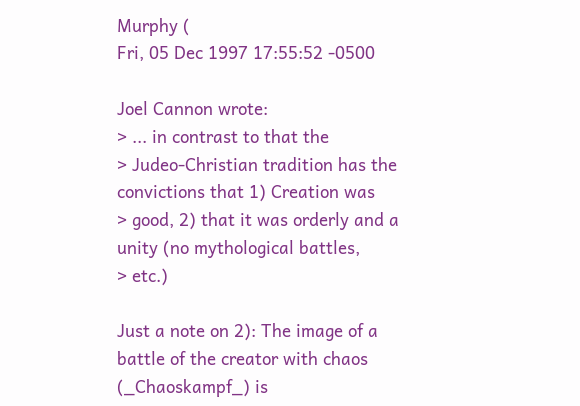Murphy (
Fri, 05 Dec 1997 17:55:52 -0500

Joel Cannon wrote:
> ... in contrast to that the
> Judeo-Christian tradition has the convictions that 1) Creation was
> good, 2) that it was orderly and a unity (no mythological battles,
> etc.)

Just a note on 2): The image of a battle of the creator with chaos
(_Chaoskampf_) is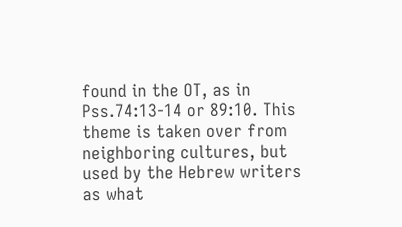found in the OT, as in Pss.74:13-14 or 89:10. This
theme is taken over from neighboring cultures, but used by the Hebrew writers
as what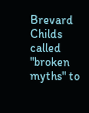Brevard Childs called "broken myths" to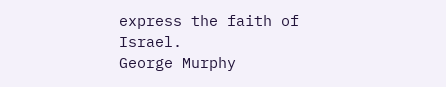express the faith of Israel.
George Murphy